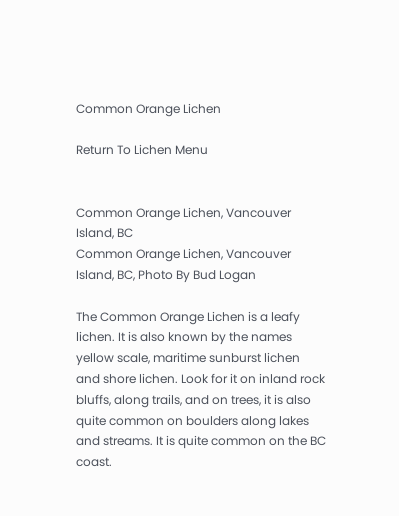Common Orange Lichen

Return To Lichen Menu


Common Orange Lichen, Vancouver Island, BC
Common Orange Lichen, Vancouver Island, BC, Photo By Bud Logan

The Common Orange Lichen is a leafy lichen. It is also known by the names yellow scale, maritime sunburst lichen and shore lichen. Look for it on inland rock bluffs, along trails, and on trees, it is also quite common on boulders along lakes and streams. It is quite common on the BC coast.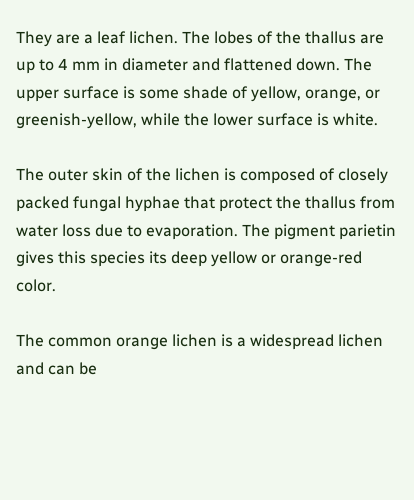They are a leaf lichen. The lobes of the thallus are up to 4 mm in diameter and flattened down. The upper surface is some shade of yellow, orange, or greenish-yellow, while the lower surface is white.

The outer skin of the lichen is composed of closely packed fungal hyphae that protect the thallus from water loss due to evaporation. The pigment parietin gives this species its deep yellow or orange-red color.

The common orange lichen is a widespread lichen and can be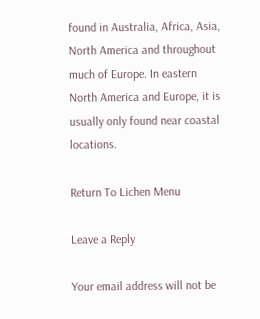found in Australia, Africa, Asia, North America and throughout much of Europe. In eastern North America and Europe, it is usually only found near coastal locations.

Return To Lichen Menu

Leave a Reply

Your email address will not be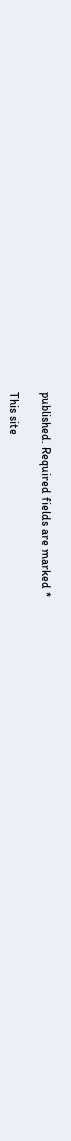published. Required fields are marked *

This site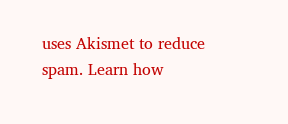uses Akismet to reduce spam. Learn how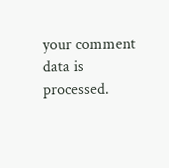your comment data is processed.